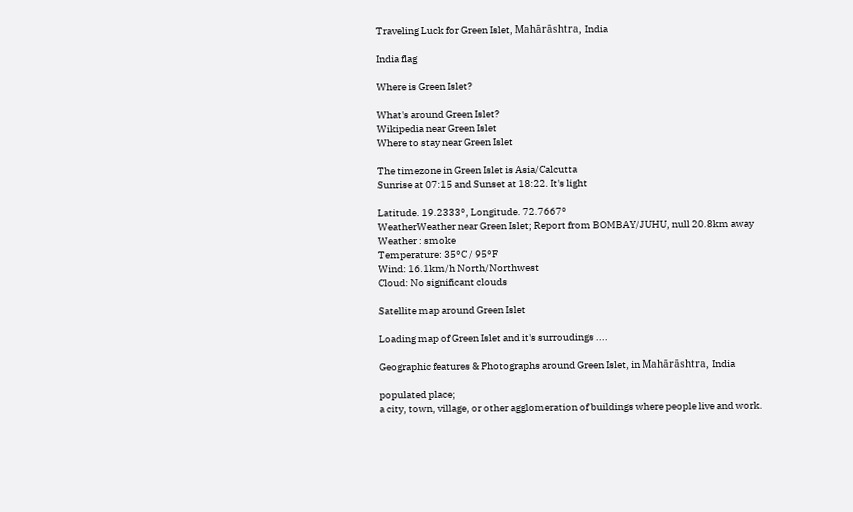Traveling Luck for Green Islet, Mahārāshtra, India

India flag

Where is Green Islet?

What's around Green Islet?
Wikipedia near Green Islet
Where to stay near Green Islet

The timezone in Green Islet is Asia/Calcutta
Sunrise at 07:15 and Sunset at 18:22. It's light

Latitude. 19.2333°, Longitude. 72.7667°
WeatherWeather near Green Islet; Report from BOMBAY/JUHU, null 20.8km away
Weather : smoke
Temperature: 35°C / 95°F
Wind: 16.1km/h North/Northwest
Cloud: No significant clouds

Satellite map around Green Islet

Loading map of Green Islet and it's surroudings ....

Geographic features & Photographs around Green Islet, in Mahārāshtra, India

populated place;
a city, town, village, or other agglomeration of buildings where people live and work.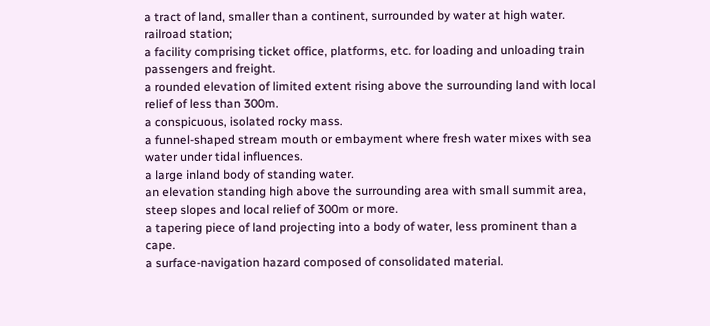a tract of land, smaller than a continent, surrounded by water at high water.
railroad station;
a facility comprising ticket office, platforms, etc. for loading and unloading train passengers and freight.
a rounded elevation of limited extent rising above the surrounding land with local relief of less than 300m.
a conspicuous, isolated rocky mass.
a funnel-shaped stream mouth or embayment where fresh water mixes with sea water under tidal influences.
a large inland body of standing water.
an elevation standing high above the surrounding area with small summit area, steep slopes and local relief of 300m or more.
a tapering piece of land projecting into a body of water, less prominent than a cape.
a surface-navigation hazard composed of consolidated material.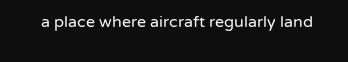a place where aircraft regularly land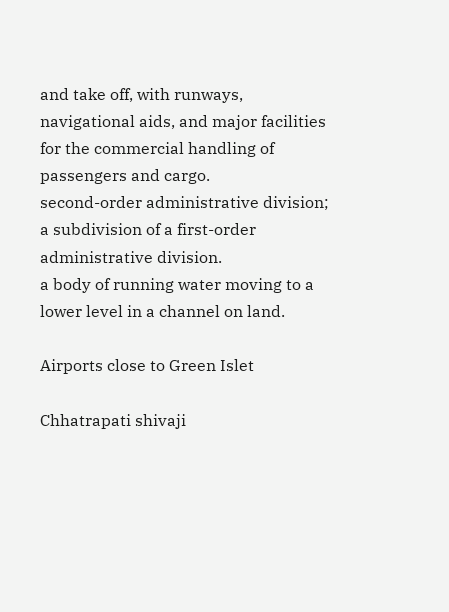and take off, with runways, navigational aids, and major facilities for the commercial handling of passengers and cargo.
second-order administrative division;
a subdivision of a first-order administrative division.
a body of running water moving to a lower level in a channel on land.

Airports close to Green Islet

Chhatrapati shivaji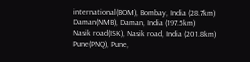international(BOM), Bombay, India (28.7km)
Daman(NMB), Daman, India (197.5km)
Nasik road(ISK), Nasik road, India (201.8km)
Pune(PNQ), Pune,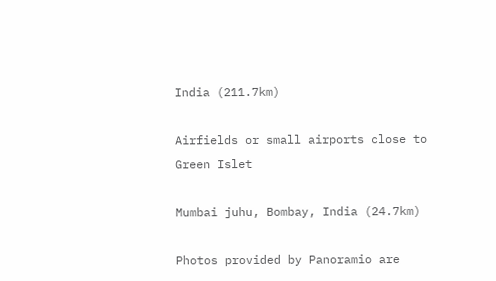India (211.7km)

Airfields or small airports close to Green Islet

Mumbai juhu, Bombay, India (24.7km)

Photos provided by Panoramio are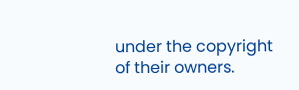under the copyright of their owners.